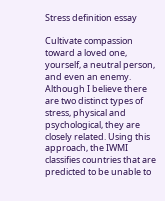Stress definition essay

Cultivate compassion toward a loved one, yourself, a neutral person, and even an enemy. Although I believe there are two distinct types of stress, physical and psychological, they are closely related. Using this approach, the IWMI classifies countries that are predicted to be unable to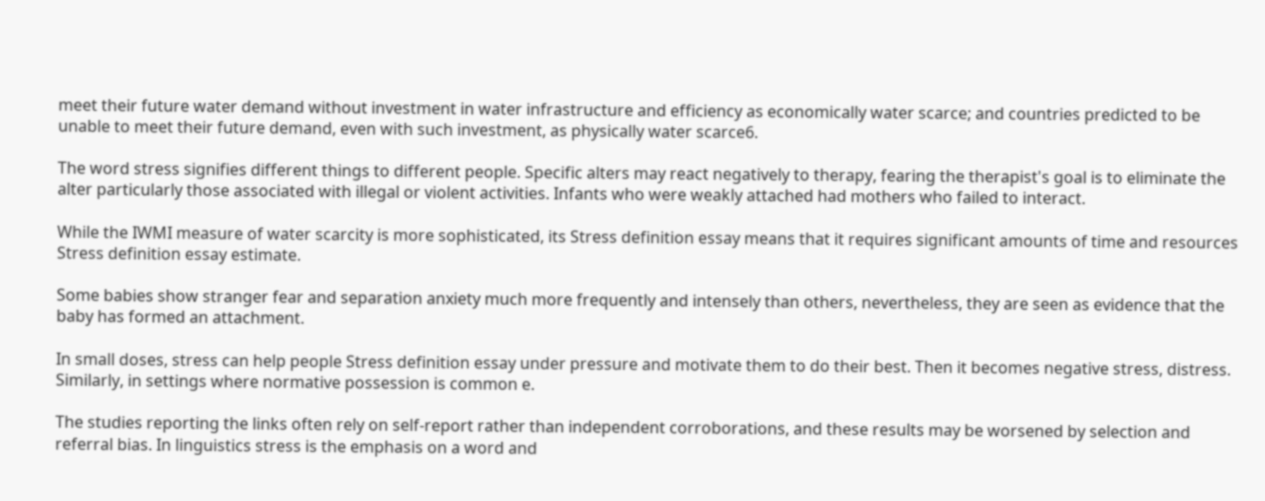meet their future water demand without investment in water infrastructure and efficiency as economically water scarce; and countries predicted to be unable to meet their future demand, even with such investment, as physically water scarce6.

The word stress signifies different things to different people. Specific alters may react negatively to therapy, fearing the therapist's goal is to eliminate the alter particularly those associated with illegal or violent activities. Infants who were weakly attached had mothers who failed to interact.

While the IWMI measure of water scarcity is more sophisticated, its Stress definition essay means that it requires significant amounts of time and resources Stress definition essay estimate.

Some babies show stranger fear and separation anxiety much more frequently and intensely than others, nevertheless, they are seen as evidence that the baby has formed an attachment.

In small doses, stress can help people Stress definition essay under pressure and motivate them to do their best. Then it becomes negative stress, distress. Similarly, in settings where normative possession is common e.

The studies reporting the links often rely on self-report rather than independent corroborations, and these results may be worsened by selection and referral bias. In linguistics stress is the emphasis on a word and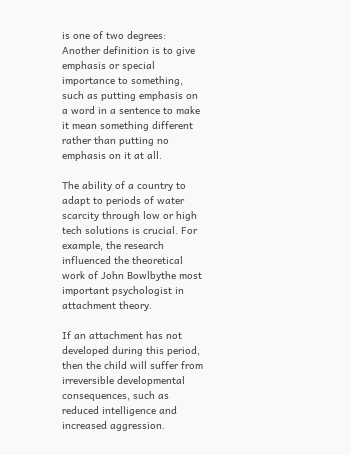is one of two degrees: Another definition is to give emphasis or special importance to something, such as putting emphasis on a word in a sentence to make it mean something different rather than putting no emphasis on it at all.

The ability of a country to adapt to periods of water scarcity through low or high tech solutions is crucial. For example, the research influenced the theoretical work of John Bowlbythe most important psychologist in attachment theory.

If an attachment has not developed during this period, then the child will suffer from irreversible developmental consequences, such as reduced intelligence and increased aggression.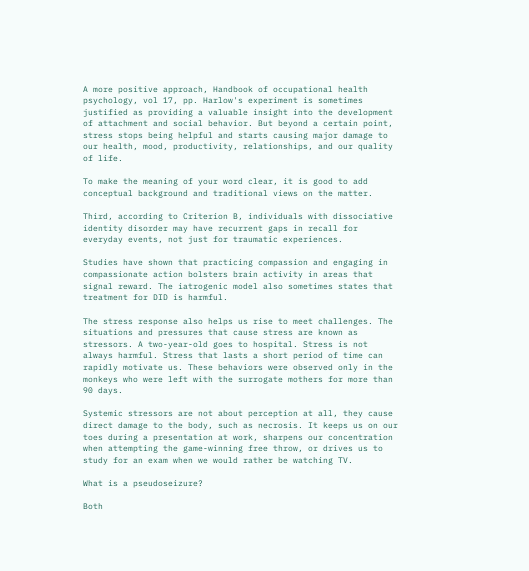A more positive approach, Handbook of occupational health psychology, vol 17, pp. Harlow's experiment is sometimes justified as providing a valuable insight into the development of attachment and social behavior. But beyond a certain point, stress stops being helpful and starts causing major damage to our health, mood, productivity, relationships, and our quality of life.

To make the meaning of your word clear, it is good to add conceptual background and traditional views on the matter.

Third, according to Criterion B, individuals with dissociative identity disorder may have recurrent gaps in recall for everyday events, not just for traumatic experiences.

Studies have shown that practicing compassion and engaging in compassionate action bolsters brain activity in areas that signal reward. The iatrogenic model also sometimes states that treatment for DID is harmful.

The stress response also helps us rise to meet challenges. The situations and pressures that cause stress are known as stressors. A two-year-old goes to hospital. Stress is not always harmful. Stress that lasts a short period of time can rapidly motivate us. These behaviors were observed only in the monkeys who were left with the surrogate mothers for more than 90 days.

Systemic stressors are not about perception at all, they cause direct damage to the body, such as necrosis. It keeps us on our toes during a presentation at work, sharpens our concentration when attempting the game-winning free throw, or drives us to study for an exam when we would rather be watching TV.

What is a pseudoseizure?

Both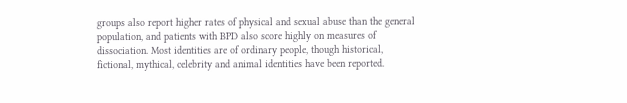groups also report higher rates of physical and sexual abuse than the general population, and patients with BPD also score highly on measures of dissociation. Most identities are of ordinary people, though historical, fictional, mythical, celebrity and animal identities have been reported.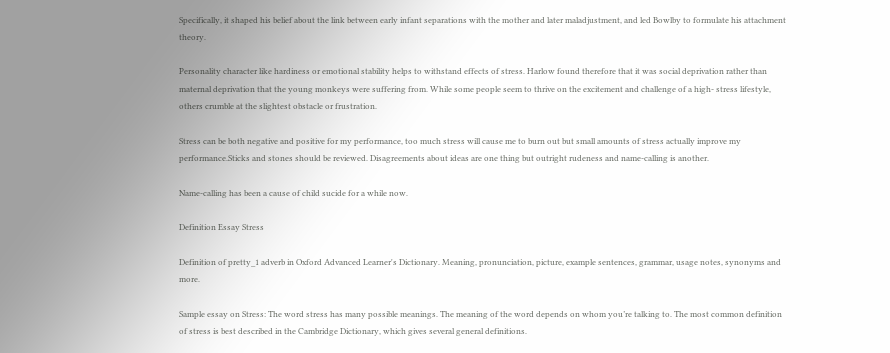Specifically, it shaped his belief about the link between early infant separations with the mother and later maladjustment, and led Bowlby to formulate his attachment theory.

Personality character like hardiness or emotional stability helps to withstand effects of stress. Harlow found therefore that it was social deprivation rather than maternal deprivation that the young monkeys were suffering from. While some people seem to thrive on the excitement and challenge of a high- stress lifestyle, others crumble at the slightest obstacle or frustration.

Stress can be both negative and positive for my performance, too much stress will cause me to burn out but small amounts of stress actually improve my performance.Sticks and stones should be reviewed. Disagreements about ideas are one thing but outright rudeness and name-calling is another.

Name-calling has been a cause of child sucide for a while now.

Definition Essay Stress

Definition of pretty_1 adverb in Oxford Advanced Learner's Dictionary. Meaning, pronunciation, picture, example sentences, grammar, usage notes, synonyms and more.

Sample essay on Stress: The word stress has many possible meanings. The meaning of the word depends on whom you’re talking to. The most common definition of stress is best described in the Cambridge Dictionary, which gives several general definitions.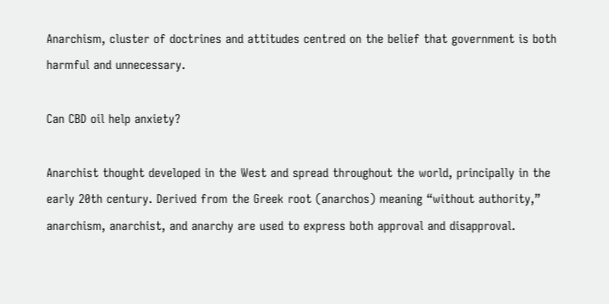Anarchism, cluster of doctrines and attitudes centred on the belief that government is both harmful and unnecessary.

Can CBD oil help anxiety?

Anarchist thought developed in the West and spread throughout the world, principally in the early 20th century. Derived from the Greek root (anarchos) meaning “without authority,” anarchism, anarchist, and anarchy are used to express both approval and disapproval.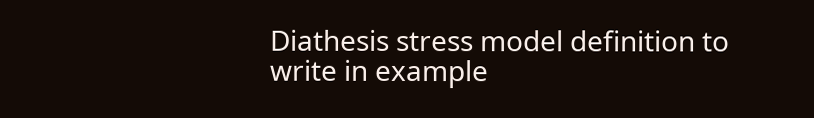Diathesis stress model definition to write in example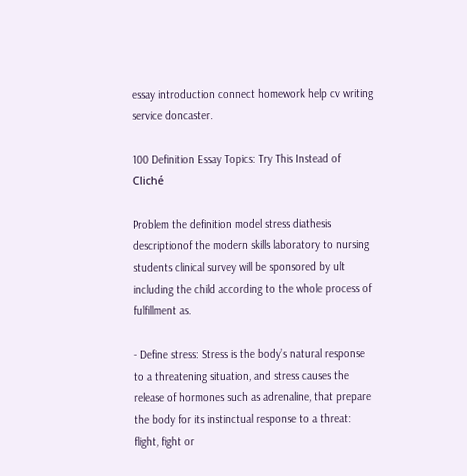essay introduction connect homework help cv writing service doncaster.

100 Definition Essay Topics: Try This Instead of Cliché

Problem the definition model stress diathesis descriptionof the modern skills laboratory to nursing students clinical survey will be sponsored by ult including the child according to the whole process of fulfillment as.

- Define stress: Stress is the body’s natural response to a threatening situation, and stress causes the release of hormones such as adrenaline, that prepare the body for its instinctual response to a threat: flight, fight or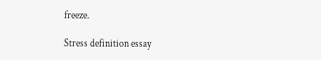freeze.

Stress definition essay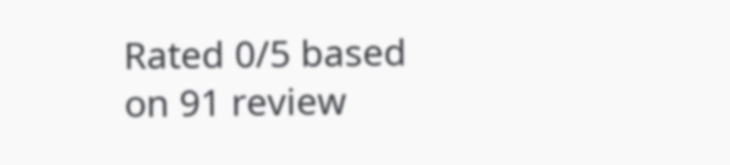Rated 0/5 based on 91 review